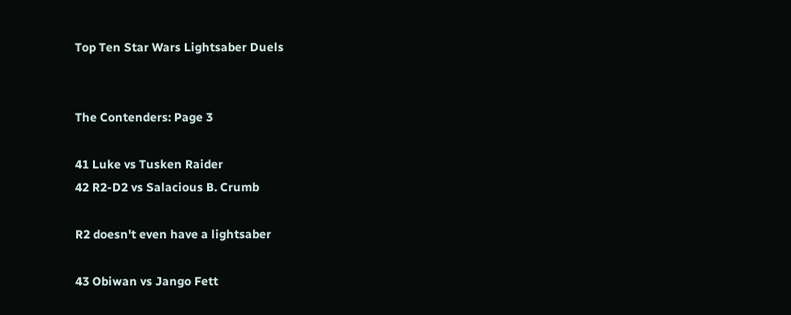Top Ten Star Wars Lightsaber Duels


The Contenders: Page 3

41 Luke vs Tusken Raider
42 R2-D2 vs Salacious B. Crumb

R2 doesn't even have a lightsaber

43 Obiwan vs Jango Fett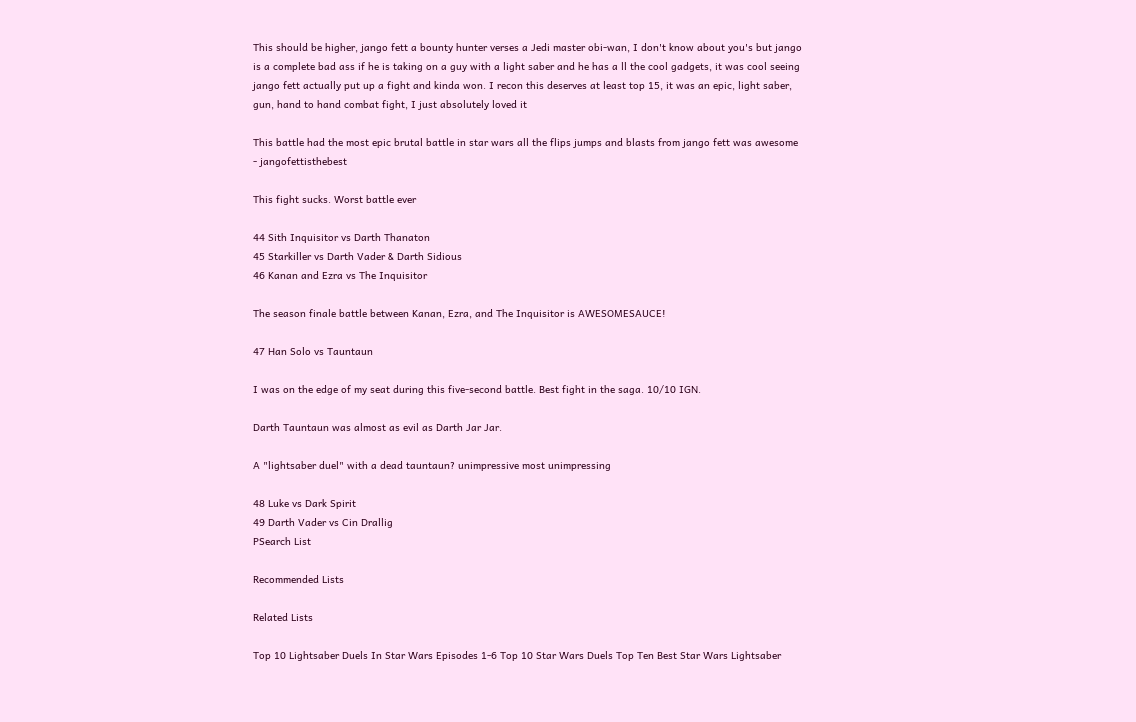This should be higher, jango fett a bounty hunter verses a Jedi master obi-wan, I don't know about you's but jango is a complete bad ass if he is taking on a guy with a light saber and he has a ll the cool gadgets, it was cool seeing jango fett actually put up a fight and kinda won. I recon this deserves at least top 15, it was an epic, light saber, gun, hand to hand combat fight, I just absolutely loved it

This battle had the most epic brutal battle in star wars all the flips jumps and blasts from jango fett was awesome - jangofettisthebest

This fight sucks. Worst battle ever

44 Sith Inquisitor vs Darth Thanaton
45 Starkiller vs Darth Vader & Darth Sidious
46 Kanan and Ezra vs The Inquisitor

The season finale battle between Kanan, Ezra, and The Inquisitor is AWESOMESAUCE!

47 Han Solo vs Tauntaun

I was on the edge of my seat during this five-second battle. Best fight in the saga. 10/10 IGN.

Darth Tauntaun was almost as evil as Darth Jar Jar.

A "lightsaber duel" with a dead tauntaun? unimpressive most unimpressing

48 Luke vs Dark Spirit
49 Darth Vader vs Cin Drallig
PSearch List

Recommended Lists

Related Lists

Top 10 Lightsaber Duels In Star Wars Episodes 1-6 Top 10 Star Wars Duels Top Ten Best Star Wars Lightsaber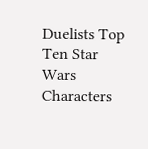Duelists Top Ten Star Wars Characters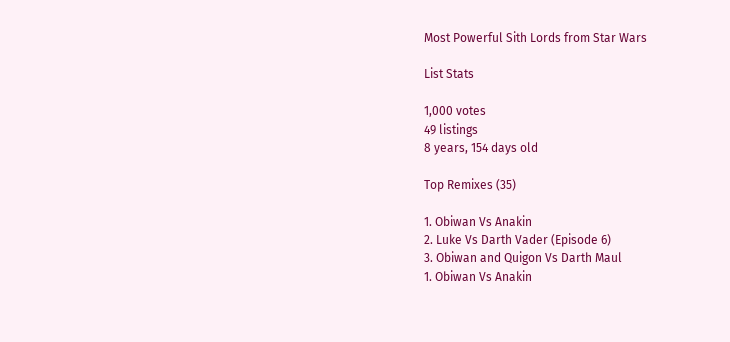Most Powerful Sith Lords from Star Wars

List Stats

1,000 votes
49 listings
8 years, 154 days old

Top Remixes (35)

1. Obiwan Vs Anakin
2. Luke Vs Darth Vader (Episode 6)
3. Obiwan and Quigon Vs Darth Maul
1. Obiwan Vs Anakin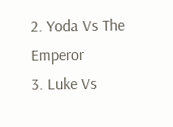2. Yoda Vs The Emperor
3. Luke Vs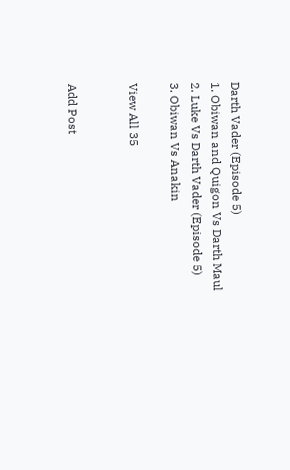Darth Vader (Episode 5)
1. Obiwan and Quigon Vs Darth Maul
2. Luke Vs Darth Vader (Episode 5)
3. Obiwan Vs Anakin

View All 35


Add Post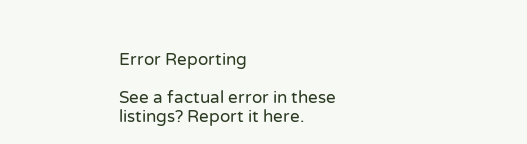Error Reporting

See a factual error in these listings? Report it here.